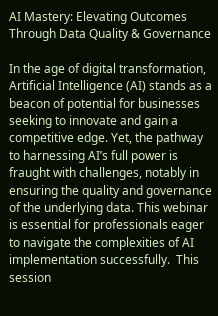AI Mastery: Elevating Outcomes Through Data Quality & Governance

In the age of digital transformation, Artificial Intelligence (AI) stands as a beacon of potential for businesses seeking to innovate and gain a competitive edge. Yet, the pathway to harnessing AI’s full power is fraught with challenges, notably in ensuring the quality and governance of the underlying data. This webinar is essential for professionals eager to navigate the complexities of AI implementation successfully.  This session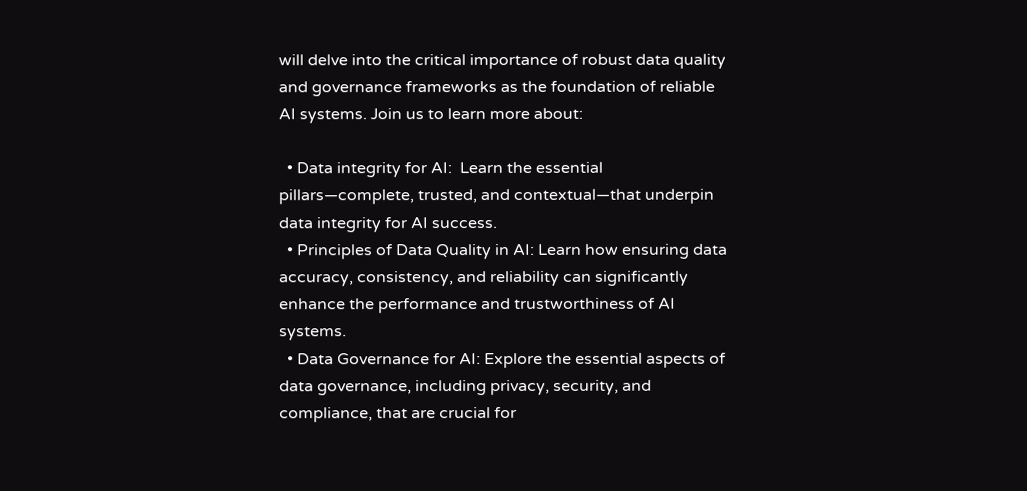will delve into the critical importance of robust data quality and governance frameworks as the foundation of reliable AI systems. Join us to learn more about:

  • Data integrity for AI:  Learn the essential pillars—complete, trusted, and contextual—that underpin data integrity for AI success.
  • Principles of Data Quality in AI: Learn how ensuring data accuracy, consistency, and reliability can significantly enhance the performance and trustworthiness of AI systems.
  • Data Governance for AI: Explore the essential aspects of data governance, including privacy, security, and compliance, that are crucial for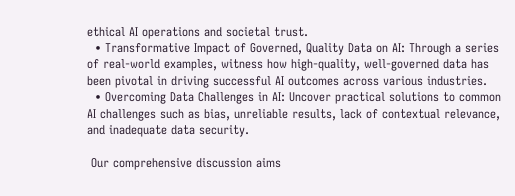ethical AI operations and societal trust.
  • Transformative Impact of Governed, Quality Data on AI: Through a series of real-world examples, witness how high-quality, well-governed data has been pivotal in driving successful AI outcomes across various industries.
  • Overcoming Data Challenges in AI: Uncover practical solutions to common AI challenges such as bias, unreliable results, lack of contextual relevance, and inadequate data security.

 Our comprehensive discussion aims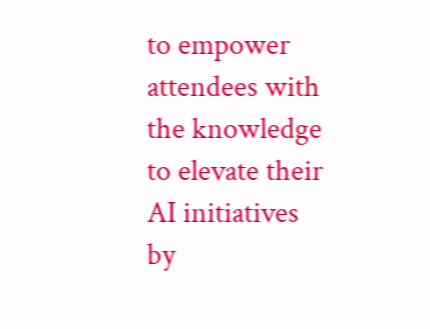to empower attendees with the knowledge to elevate their AI initiatives by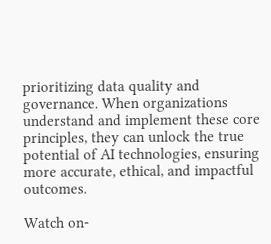prioritizing data quality and governance. When organizations understand and implement these core principles, they can unlock the true potential of AI technologies, ensuring more accurate, ethical, and impactful outcomes.

Watch on-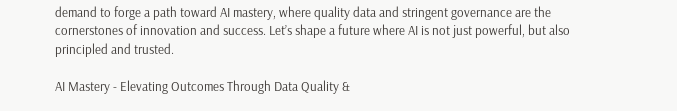demand to forge a path toward AI mastery, where quality data and stringent governance are the cornerstones of innovation and success. Let’s shape a future where AI is not just powerful, but also principled and trusted.

AI Mastery - Elevating Outcomes Through Data Quality &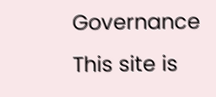Governance
This site is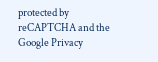protected by reCAPTCHA and the Google Privacy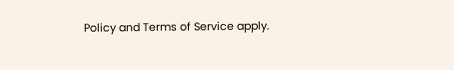Policy and Terms of Service apply.